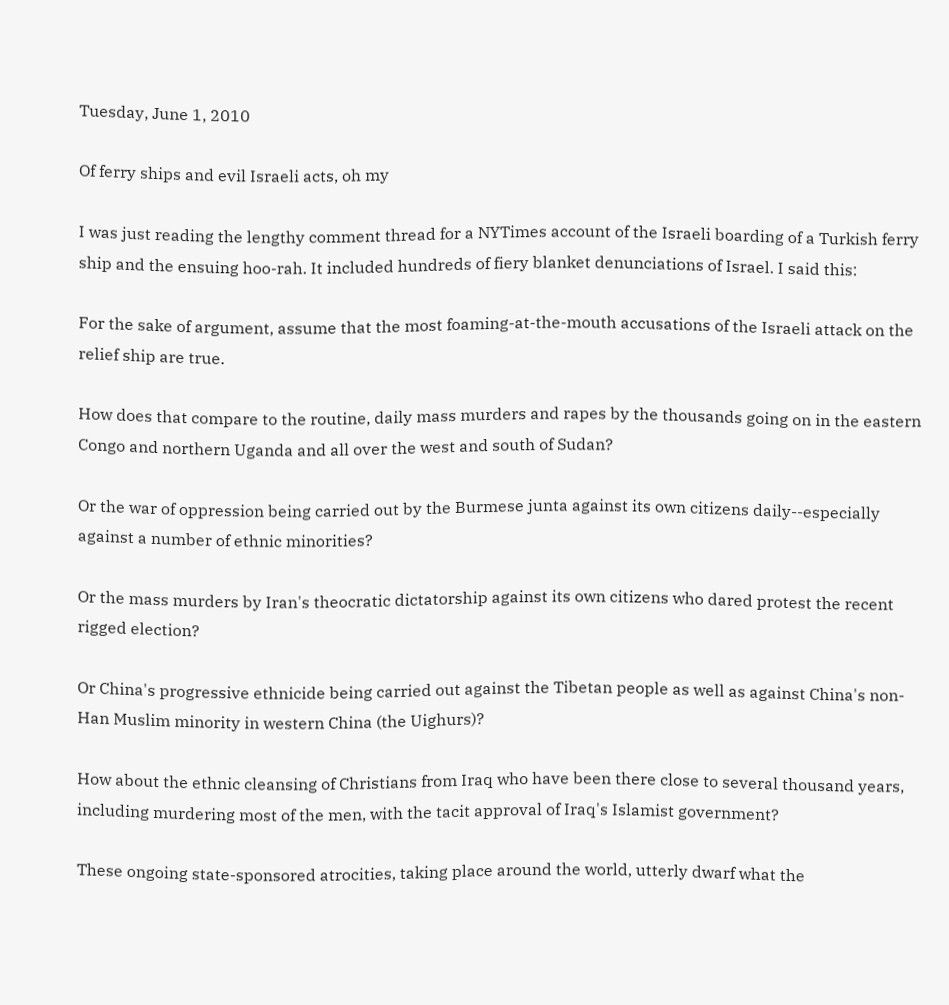Tuesday, June 1, 2010

Of ferry ships and evil Israeli acts, oh my

I was just reading the lengthy comment thread for a NYTimes account of the Israeli boarding of a Turkish ferry ship and the ensuing hoo-rah. It included hundreds of fiery blanket denunciations of Israel. I said this:

For the sake of argument, assume that the most foaming-at-the-mouth accusations of the Israeli attack on the relief ship are true.

How does that compare to the routine, daily mass murders and rapes by the thousands going on in the eastern Congo and northern Uganda and all over the west and south of Sudan?

Or the war of oppression being carried out by the Burmese junta against its own citizens daily--especially against a number of ethnic minorities?

Or the mass murders by Iran's theocratic dictatorship against its own citizens who dared protest the recent rigged election?

Or China's progressive ethnicide being carried out against the Tibetan people as well as against China's non-Han Muslim minority in western China (the Uighurs)?

How about the ethnic cleansing of Christians from Iraq who have been there close to several thousand years, including murdering most of the men, with the tacit approval of Iraq's Islamist government?

These ongoing state-sponsored atrocities, taking place around the world, utterly dwarf what the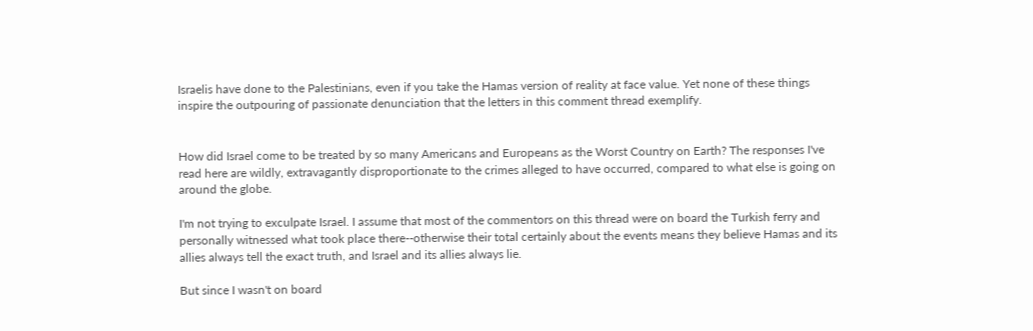Israelis have done to the Palestinians, even if you take the Hamas version of reality at face value. Yet none of these things inspire the outpouring of passionate denunciation that the letters in this comment thread exemplify.


How did Israel come to be treated by so many Americans and Europeans as the Worst Country on Earth? The responses I've read here are wildly, extravagantly disproportionate to the crimes alleged to have occurred, compared to what else is going on around the globe.

I'm not trying to exculpate Israel. I assume that most of the commentors on this thread were on board the Turkish ferry and personally witnessed what took place there--otherwise their total certainly about the events means they believe Hamas and its allies always tell the exact truth, and Israel and its allies always lie.

But since I wasn't on board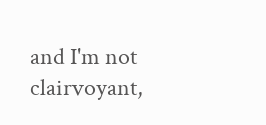and I'm not clairvoyant,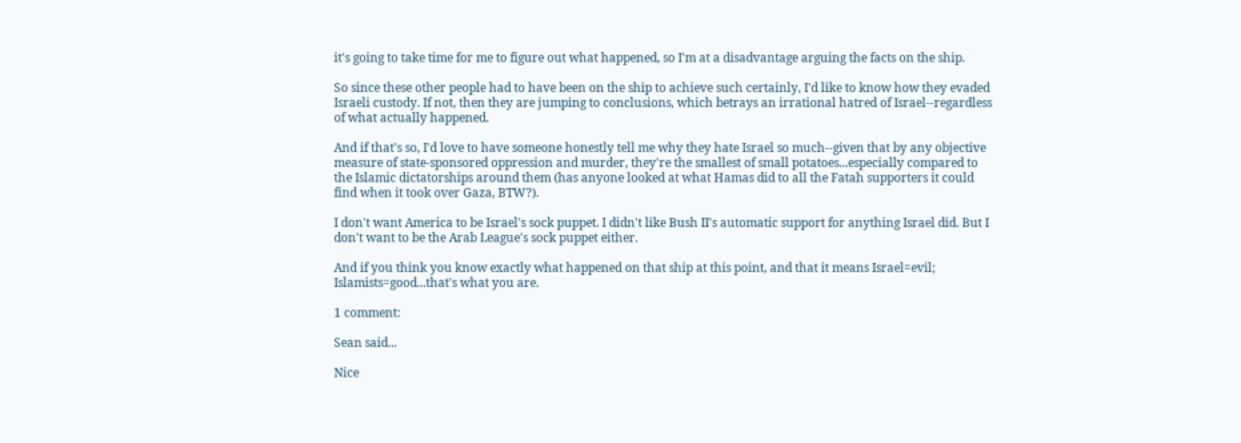it's going to take time for me to figure out what happened, so I'm at a disadvantage arguing the facts on the ship.

So since these other people had to have been on the ship to achieve such certainly, I'd like to know how they evaded Israeli custody. If not, then they are jumping to conclusions, which betrays an irrational hatred of Israel--regardless of what actually happened.

And if that's so, I'd love to have someone honestly tell me why they hate Israel so much--given that by any objective measure of state-sponsored oppression and murder, they're the smallest of small potatoes...especially compared to the Islamic dictatorships around them (has anyone looked at what Hamas did to all the Fatah supporters it could find when it took over Gaza, BTW?).

I don't want America to be Israel's sock puppet. I didn't like Bush II's automatic support for anything Israel did. But I don't want to be the Arab League's sock puppet either.

And if you think you know exactly what happened on that ship at this point, and that it means Israel=evil; Islamists=good...that's what you are.

1 comment:

Sean said...

Nice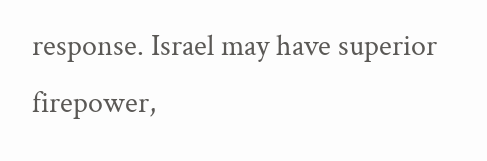response. Israel may have superior firepower,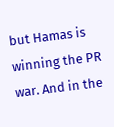but Hamas is winning the PR war. And in the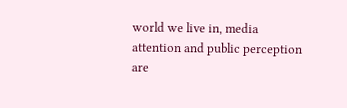world we live in, media attention and public perception are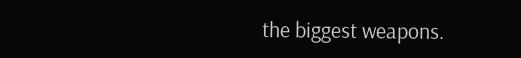the biggest weapons.